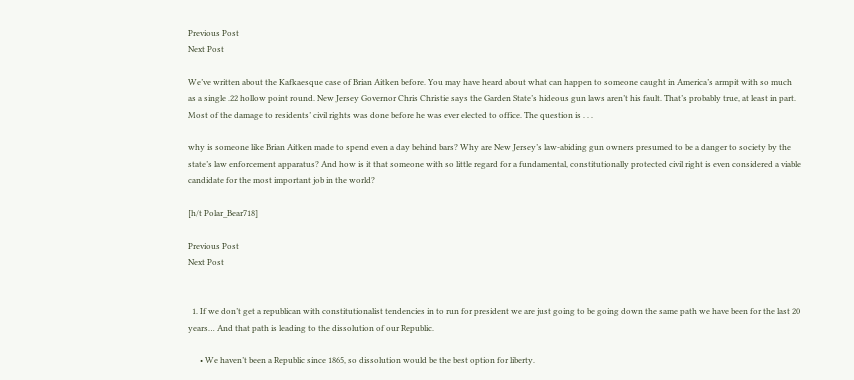Previous Post
Next Post

We’ve written about the Kafkaesque case of Brian Aitken before. You may have heard about what can happen to someone caught in America’s armpit with so much as a single .22 hollow point round. New Jersey Governor Chris Christie says the Garden State’s hideous gun laws aren’t his fault. That’s probably true, at least in part. Most of the damage to residents’ civil rights was done before he was ever elected to office. The question is . . .

why is someone like Brian Aitken made to spend even a day behind bars? Why are New Jersey’s law-abiding gun owners presumed to be a danger to society by the state’s law enforcement apparatus? And how is it that someone with so little regard for a fundamental, constitutionally protected civil right is even considered a viable candidate for the most important job in the world?

[h/t Polar_Bear718]

Previous Post
Next Post


  1. If we don’t get a republican with constitutionalist tendencies in to run for president we are just going to be going down the same path we have been for the last 20 years… And that path is leading to the dissolution of our Republic.

      • We haven’t been a Republic since 1865, so dissolution would be the best option for liberty.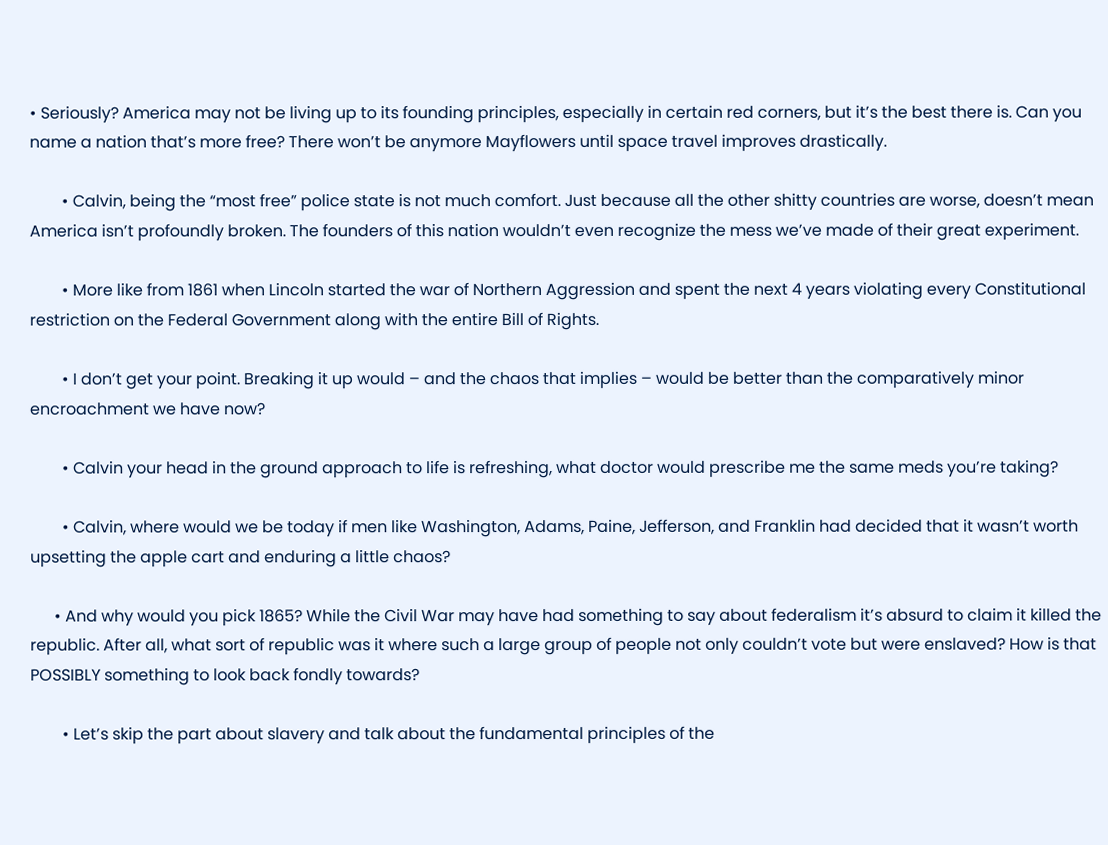• Seriously? America may not be living up to its founding principles, especially in certain red corners, but it’s the best there is. Can you name a nation that’s more free? There won’t be anymore Mayflowers until space travel improves drastically.

        • Calvin, being the “most free” police state is not much comfort. Just because all the other shitty countries are worse, doesn’t mean America isn’t profoundly broken. The founders of this nation wouldn’t even recognize the mess we’ve made of their great experiment.

        • More like from 1861 when Lincoln started the war of Northern Aggression and spent the next 4 years violating every Constitutional restriction on the Federal Government along with the entire Bill of Rights.

        • I don’t get your point. Breaking it up would – and the chaos that implies – would be better than the comparatively minor encroachment we have now?

        • Calvin your head in the ground approach to life is refreshing, what doctor would prescribe me the same meds you’re taking?

        • Calvin, where would we be today if men like Washington, Adams, Paine, Jefferson, and Franklin had decided that it wasn’t worth upsetting the apple cart and enduring a little chaos?

      • And why would you pick 1865? While the Civil War may have had something to say about federalism it’s absurd to claim it killed the republic. After all, what sort of republic was it where such a large group of people not only couldn’t vote but were enslaved? How is that POSSIBLY something to look back fondly towards?

        • Let’s skip the part about slavery and talk about the fundamental principles of the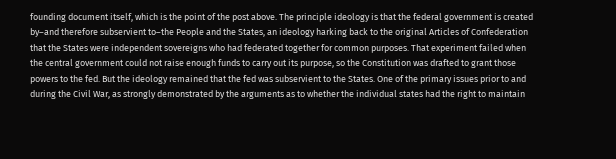founding document itself, which is the point of the post above. The principle ideology is that the federal government is created by–and therefore subservient to–the People and the States, an ideology harking back to the original Articles of Confederation that the States were independent sovereigns who had federated together for common purposes. That experiment failed when the central government could not raise enough funds to carry out its purpose, so the Constitution was drafted to grant those powers to the fed. But the ideology remained that the fed was subservient to the States. One of the primary issues prior to and during the Civil War, as strongly demonstrated by the arguments as to whether the individual states had the right to maintain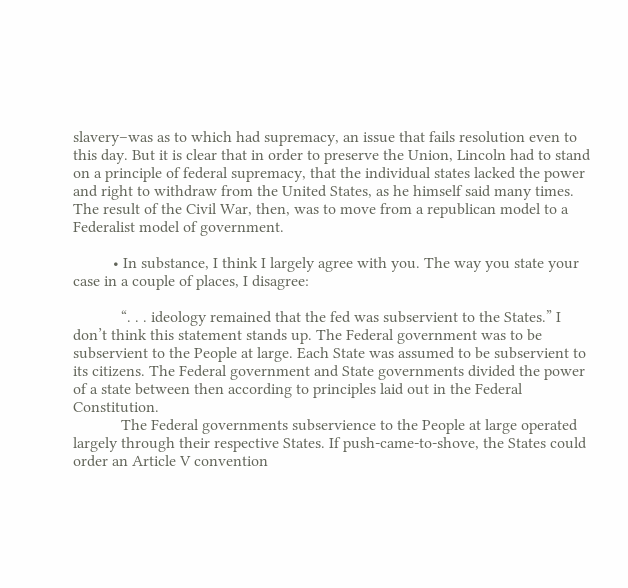slavery–was as to which had supremacy, an issue that fails resolution even to this day. But it is clear that in order to preserve the Union, Lincoln had to stand on a principle of federal supremacy, that the individual states lacked the power and right to withdraw from the United States, as he himself said many times. The result of the Civil War, then, was to move from a republican model to a Federalist model of government.

          • In substance, I think I largely agree with you. The way you state your case in a couple of places, I disagree:

            “. . . ideology remained that the fed was subservient to the States.” I don’t think this statement stands up. The Federal government was to be subservient to the People at large. Each State was assumed to be subservient to its citizens. The Federal government and State governments divided the power of a state between then according to principles laid out in the Federal Constitution.
            The Federal governments subservience to the People at large operated largely through their respective States. If push-came-to-shove, the States could order an Article V convention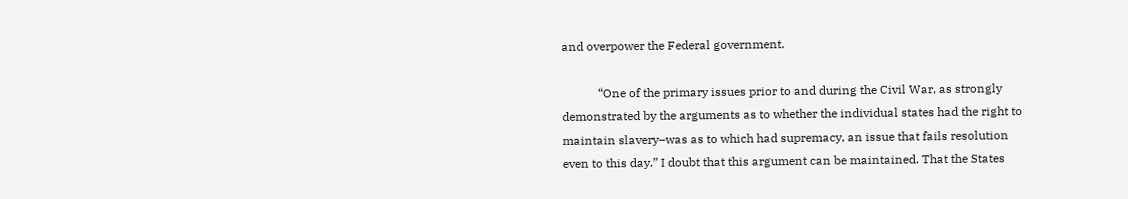and overpower the Federal government.

            “One of the primary issues prior to and during the Civil War, as strongly demonstrated by the arguments as to whether the individual states had the right to maintain slavery–was as to which had supremacy, an issue that fails resolution even to this day.” I doubt that this argument can be maintained. That the States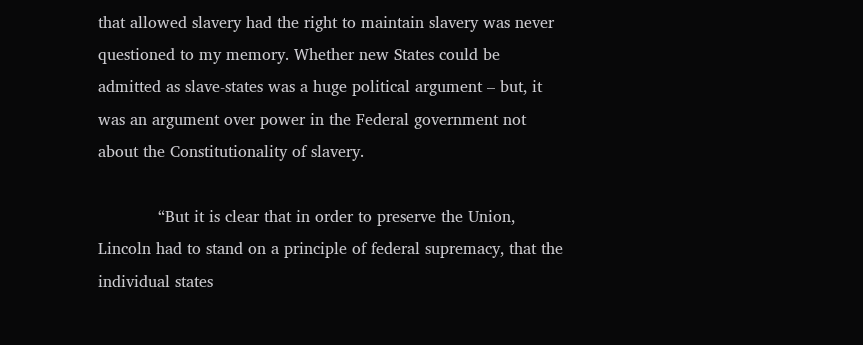that allowed slavery had the right to maintain slavery was never questioned to my memory. Whether new States could be admitted as slave-states was a huge political argument – but, it was an argument over power in the Federal government not about the Constitutionality of slavery.

            “But it is clear that in order to preserve the Union, Lincoln had to stand on a principle of federal supremacy, that the individual states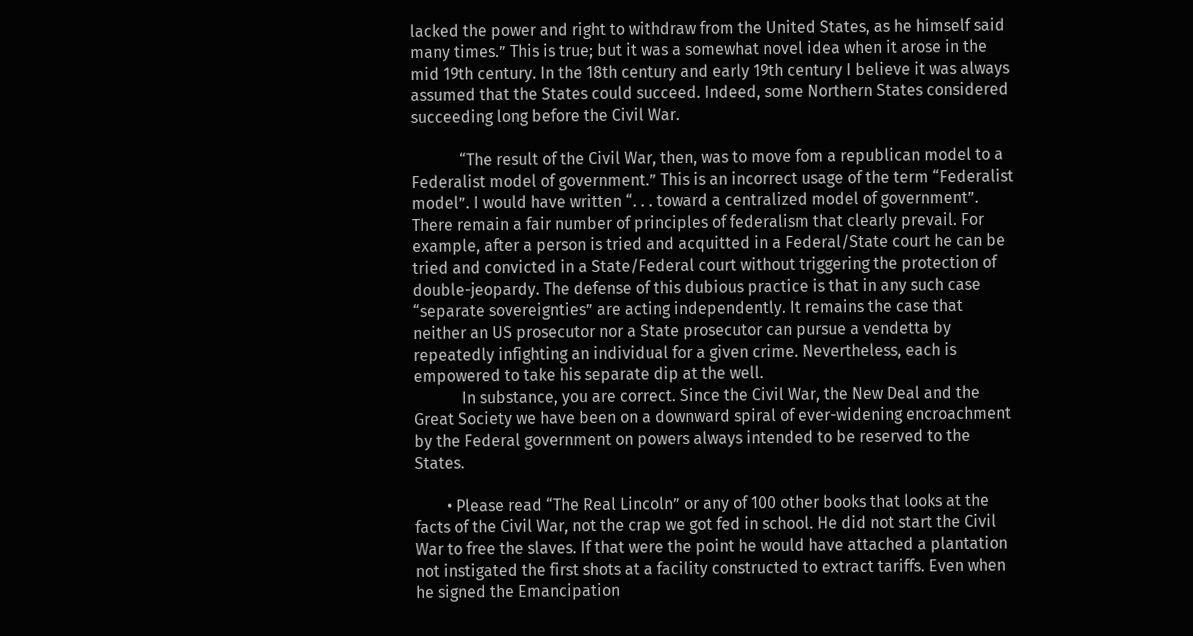lacked the power and right to withdraw from the United States, as he himself said many times.” This is true; but it was a somewhat novel idea when it arose in the mid 19th century. In the 18th century and early 19th century I believe it was always assumed that the States could succeed. Indeed, some Northern States considered succeeding long before the Civil War.

            “The result of the Civil War, then, was to move fom a republican model to a Federalist model of government.” This is an incorrect usage of the term “Federalist model”. I would have written “. . . toward a centralized model of government”. There remain a fair number of principles of federalism that clearly prevail. For example, after a person is tried and acquitted in a Federal/State court he can be tried and convicted in a State/Federal court without triggering the protection of double-jeopardy. The defense of this dubious practice is that in any such case “separate sovereignties” are acting independently. It remains the case that neither an US prosecutor nor a State prosecutor can pursue a vendetta by repeatedly infighting an individual for a given crime. Nevertheless, each is empowered to take his separate dip at the well.
            In substance, you are correct. Since the Civil War, the New Deal and the Great Society we have been on a downward spiral of ever-widening encroachment by the Federal government on powers always intended to be reserved to the States.

        • Please read “The Real Lincoln” or any of 100 other books that looks at the facts of the Civil War, not the crap we got fed in school. He did not start the Civil War to free the slaves. If that were the point he would have attached a plantation not instigated the first shots at a facility constructed to extract tariffs. Even when he signed the Emancipation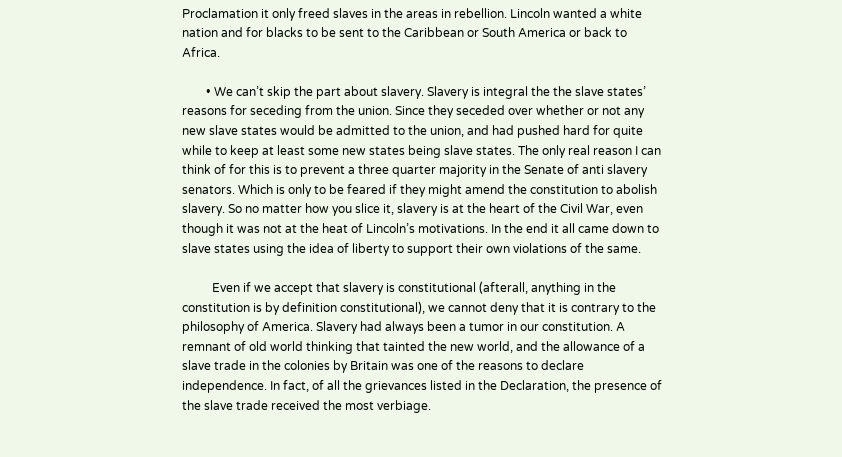Proclamation it only freed slaves in the areas in rebellion. Lincoln wanted a white nation and for blacks to be sent to the Caribbean or South America or back to Africa.

        • We can’t skip the part about slavery. Slavery is integral the the slave states’ reasons for seceding from the union. Since they seceded over whether or not any new slave states would be admitted to the union, and had pushed hard for quite while to keep at least some new states being slave states. The only real reason I can think of for this is to prevent a three quarter majority in the Senate of anti slavery senators. Which is only to be feared if they might amend the constitution to abolish slavery. So no matter how you slice it, slavery is at the heart of the Civil War, even though it was not at the heat of Lincoln’s motivations. In the end it all came down to slave states using the idea of liberty to support their own violations of the same.

          Even if we accept that slavery is constitutional (afterall, anything in the constitution is by definition constitutional), we cannot deny that it is contrary to the philosophy of America. Slavery had always been a tumor in our constitution. A remnant of old world thinking that tainted the new world, and the allowance of a slave trade in the colonies by Britain was one of the reasons to declare independence. In fact, of all the grievances listed in the Declaration, the presence of the slave trade received the most verbiage.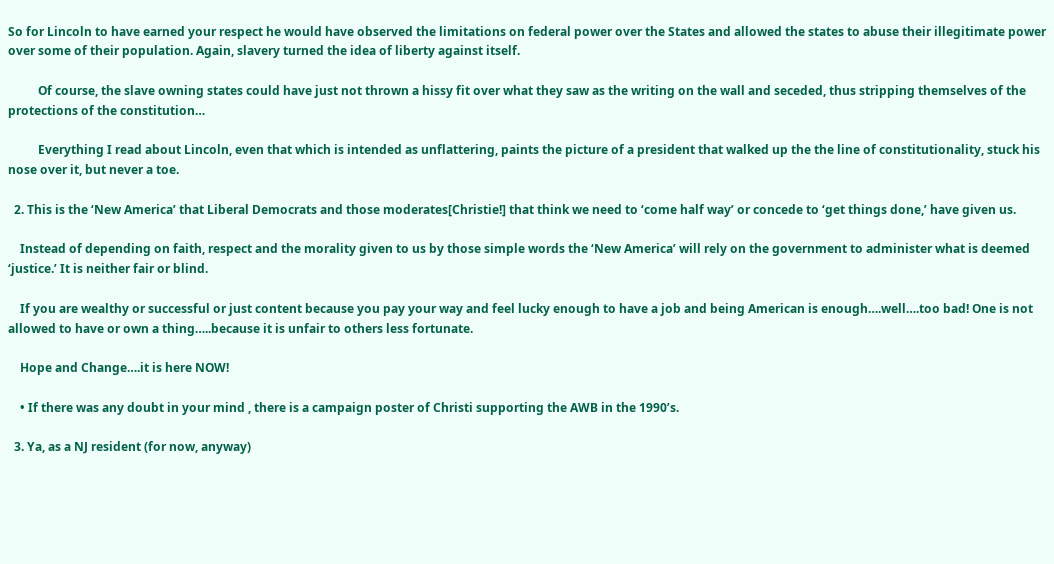So for Lincoln to have earned your respect he would have observed the limitations on federal power over the States and allowed the states to abuse their illegitimate power over some of their population. Again, slavery turned the idea of liberty against itself.

          Of course, the slave owning states could have just not thrown a hissy fit over what they saw as the writing on the wall and seceded, thus stripping themselves of the protections of the constitution…

          Everything I read about Lincoln, even that which is intended as unflattering, paints the picture of a president that walked up the the line of constitutionality, stuck his nose over it, but never a toe.

  2. This is the ‘New America’ that Liberal Democrats and those moderates[Christie!] that think we need to ‘come half way’ or concede to ‘get things done,’ have given us.

    Instead of depending on faith, respect and the morality given to us by those simple words the ‘New America’ will rely on the government to administer what is deemed ‘justice.’ It is neither fair or blind.

    If you are wealthy or successful or just content because you pay your way and feel lucky enough to have a job and being American is enough….well….too bad! One is not allowed to have or own a thing…..because it is unfair to others less fortunate.

    Hope and Change….it is here NOW!

    • If there was any doubt in your mind , there is a campaign poster of Christi supporting the AWB in the 1990’s.

  3. Ya, as a NJ resident (for now, anyway)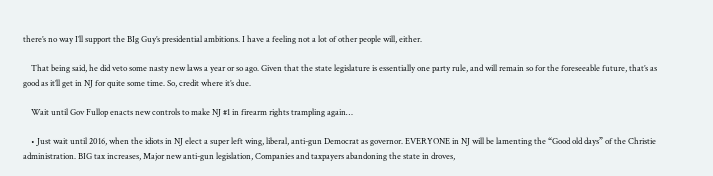there’s no way I’ll support the BIg Guy’s presidential ambitions. I have a feeling not a lot of other people will, either.

    That being said, he did veto some nasty new laws a year or so ago. Given that the state legislature is essentially one party rule, and will remain so for the foreseeable future, that’s as good as it’ll get in NJ for quite some time. So, credit where it’s due.

    Wait until Gov Fullop enacts new controls to make NJ #1 in firearm rights trampling again…

    • Just wait until 2016, when the idiots in NJ elect a super left wing, liberal, anti-gun Democrat as governor. EVERYONE in NJ will be lamenting the “Good old days” of the Christie administration. BIG tax increases, Major new anti-gun legislation, Companies and taxpayers abandoning the state in droves,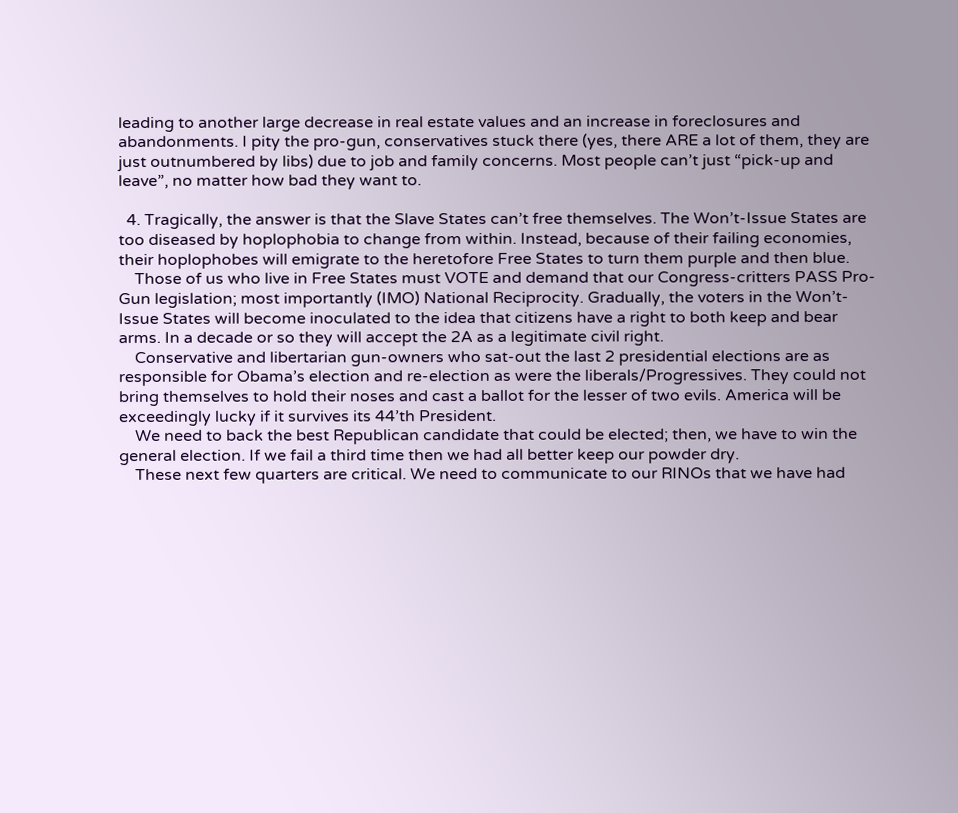leading to another large decrease in real estate values and an increase in foreclosures and abandonments. I pity the pro-gun, conservatives stuck there (yes, there ARE a lot of them, they are just outnumbered by libs) due to job and family concerns. Most people can’t just “pick-up and leave”, no matter how bad they want to.

  4. Tragically, the answer is that the Slave States can’t free themselves. The Won’t-Issue States are too diseased by hoplophobia to change from within. Instead, because of their failing economies, their hoplophobes will emigrate to the heretofore Free States to turn them purple and then blue.
    Those of us who live in Free States must VOTE and demand that our Congress-critters PASS Pro-Gun legislation; most importantly (IMO) National Reciprocity. Gradually, the voters in the Won’t-Issue States will become inoculated to the idea that citizens have a right to both keep and bear arms. In a decade or so they will accept the 2A as a legitimate civil right.
    Conservative and libertarian gun-owners who sat-out the last 2 presidential elections are as responsible for Obama’s election and re-election as were the liberals/Progressives. They could not bring themselves to hold their noses and cast a ballot for the lesser of two evils. America will be exceedingly lucky if it survives its 44’th President.
    We need to back the best Republican candidate that could be elected; then, we have to win the general election. If we fail a third time then we had all better keep our powder dry.
    These next few quarters are critical. We need to communicate to our RINOs that we have had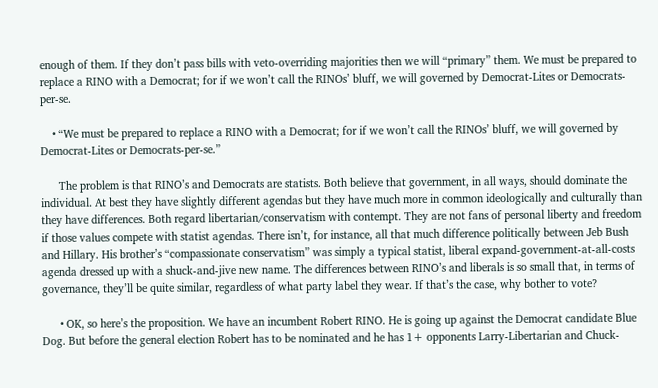enough of them. If they don’t pass bills with veto-overriding majorities then we will “primary” them. We must be prepared to replace a RINO with a Democrat; for if we won’t call the RINOs’ bluff, we will governed by Democrat-Lites or Democrats-per-se.

    • “We must be prepared to replace a RINO with a Democrat; for if we won’t call the RINOs’ bluff, we will governed by Democrat-Lites or Democrats-per-se.”

      The problem is that RINO’s and Democrats are statists. Both believe that government, in all ways, should dominate the individual. At best they have slightly different agendas but they have much more in common ideologically and culturally than they have differences. Both regard libertarian/conservatism with contempt. They are not fans of personal liberty and freedom if those values compete with statist agendas. There isn’t, for instance, all that much difference politically between Jeb Bush and Hillary. His brother’s “compassionate conservatism” was simply a typical statist, liberal expand-government-at-all-costs agenda dressed up with a shuck-and-jive new name. The differences between RINO’s and liberals is so small that, in terms of governance, they’ll be quite similar, regardless of what party label they wear. If that’s the case, why bother to vote?

      • OK, so here’s the proposition. We have an incumbent Robert RINO. He is going up against the Democrat candidate Blue Dog. But before the general election Robert has to be nominated and he has 1+ opponents Larry-Libertarian and Chuck-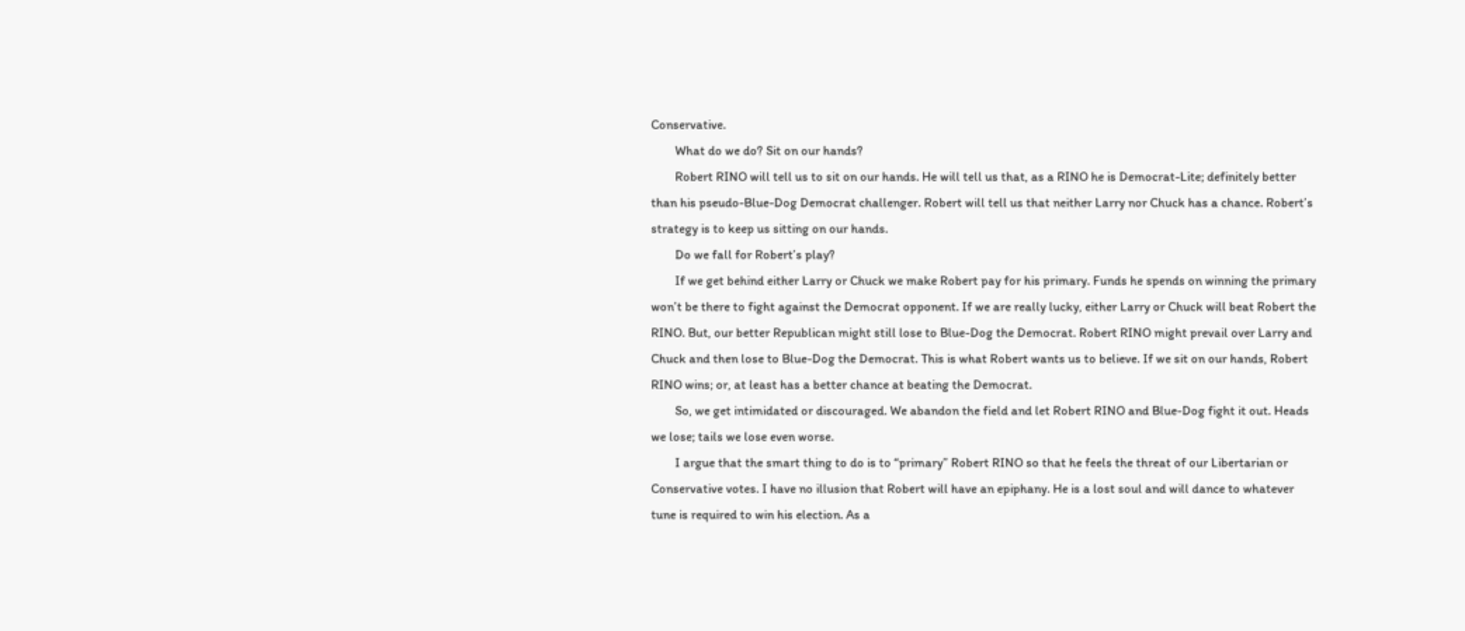Conservative.
        What do we do? Sit on our hands?
        Robert RINO will tell us to sit on our hands. He will tell us that, as a RINO he is Democrat-Lite; definitely better than his pseudo-Blue-Dog Democrat challenger. Robert will tell us that neither Larry nor Chuck has a chance. Robert’s strategy is to keep us sitting on our hands.
        Do we fall for Robert’s play?
        If we get behind either Larry or Chuck we make Robert pay for his primary. Funds he spends on winning the primary won’t be there to fight against the Democrat opponent. If we are really lucky, either Larry or Chuck will beat Robert the RINO. But, our better Republican might still lose to Blue-Dog the Democrat. Robert RINO might prevail over Larry and Chuck and then lose to Blue-Dog the Democrat. This is what Robert wants us to believe. If we sit on our hands, Robert RINO wins; or, at least has a better chance at beating the Democrat.
        So, we get intimidated or discouraged. We abandon the field and let Robert RINO and Blue-Dog fight it out. Heads we lose; tails we lose even worse.
        I argue that the smart thing to do is to “primary” Robert RINO so that he feels the threat of our Libertarian or Conservative votes. I have no illusion that Robert will have an epiphany. He is a lost soul and will dance to whatever tune is required to win his election. As a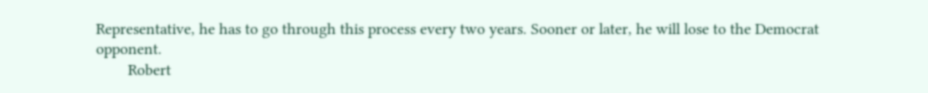Representative, he has to go through this process every two years. Sooner or later, he will lose to the Democrat opponent.
        Robert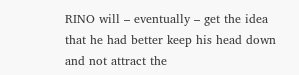RINO will – eventually – get the idea that he had better keep his head down and not attract the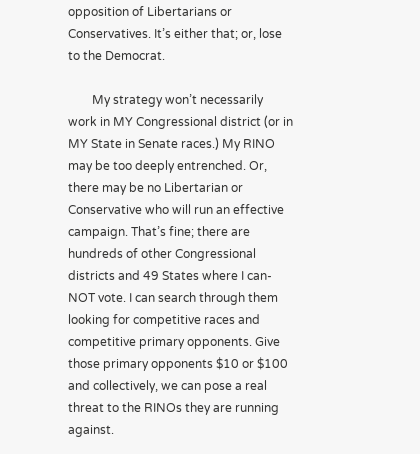opposition of Libertarians or Conservatives. It’s either that; or, lose to the Democrat.

        My strategy won’t necessarily work in MY Congressional district (or in MY State in Senate races.) My RINO may be too deeply entrenched. Or, there may be no Libertarian or Conservative who will run an effective campaign. That’s fine; there are hundreds of other Congressional districts and 49 States where I can-NOT vote. I can search through them looking for competitive races and competitive primary opponents. Give those primary opponents $10 or $100 and collectively, we can pose a real threat to the RINOs they are running against.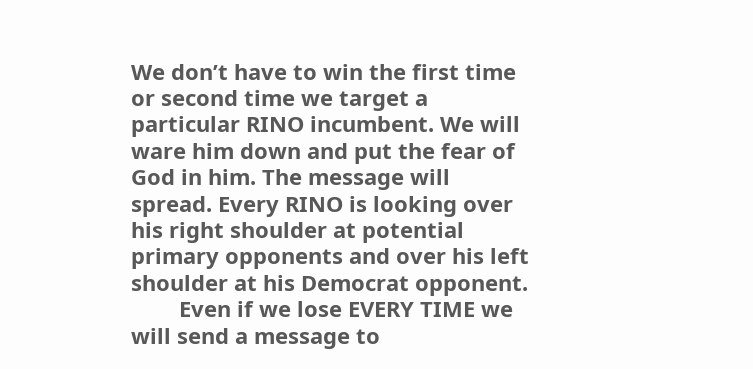We don’t have to win the first time or second time we target a particular RINO incumbent. We will ware him down and put the fear of God in him. The message will spread. Every RINO is looking over his right shoulder at potential primary opponents and over his left shoulder at his Democrat opponent.
        Even if we lose EVERY TIME we will send a message to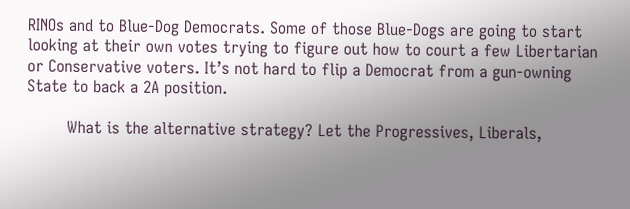RINOs and to Blue-Dog Democrats. Some of those Blue-Dogs are going to start looking at their own votes trying to figure out how to court a few Libertarian or Conservative voters. It’s not hard to flip a Democrat from a gun-owning State to back a 2A position.

        What is the alternative strategy? Let the Progressives, Liberals,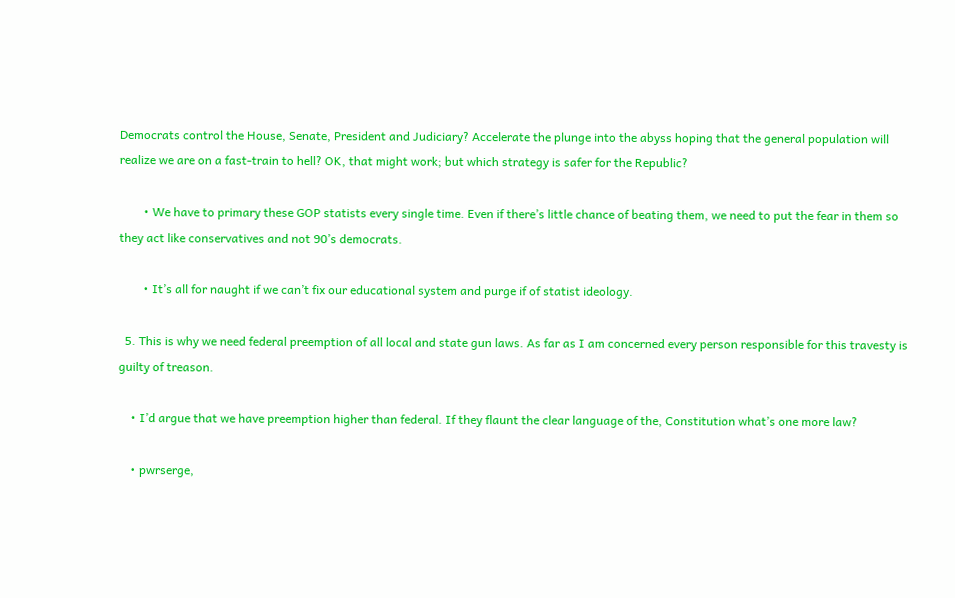Democrats control the House, Senate, President and Judiciary? Accelerate the plunge into the abyss hoping that the general population will realize we are on a fast-train to hell? OK, that might work; but which strategy is safer for the Republic?

        • We have to primary these GOP statists every single time. Even if there’s little chance of beating them, we need to put the fear in them so they act like conservatives and not 90’s democrats.

        • It’s all for naught if we can’t fix our educational system and purge if of statist ideology.

  5. This is why we need federal preemption of all local and state gun laws. As far as I am concerned every person responsible for this travesty is guilty of treason.

    • I’d argue that we have preemption higher than federal. If they flaunt the clear language of the, Constitution what’s one more law?

    • pwrserge,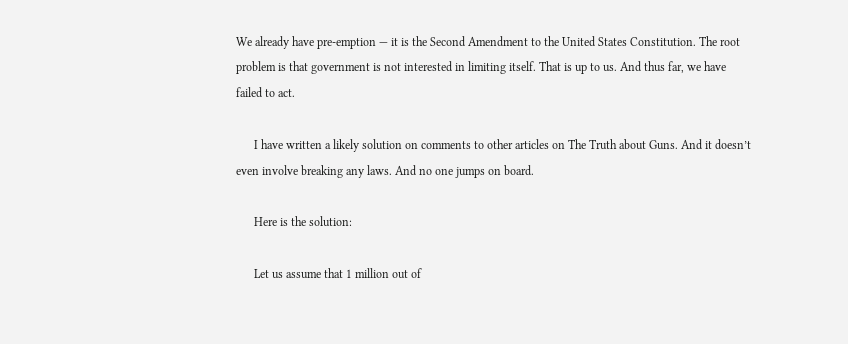We already have pre-emption — it is the Second Amendment to the United States Constitution. The root problem is that government is not interested in limiting itself. That is up to us. And thus far, we have failed to act.

      I have written a likely solution on comments to other articles on The Truth about Guns. And it doesn’t even involve breaking any laws. And no one jumps on board.

      Here is the solution:

      Let us assume that 1 million out of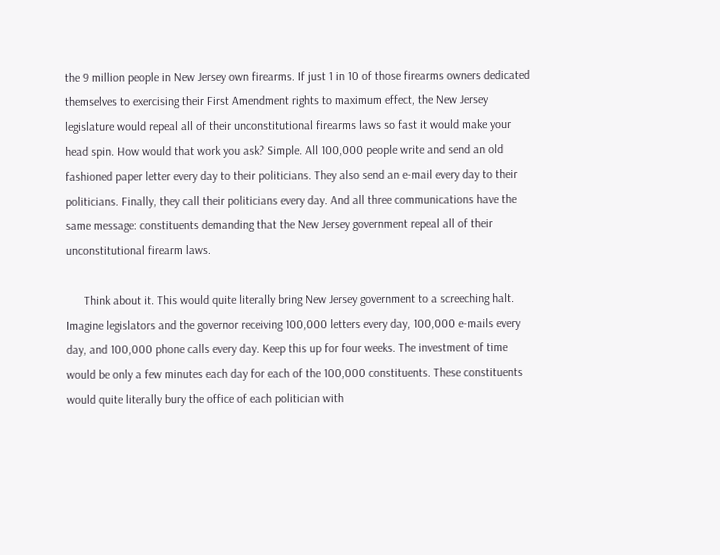the 9 million people in New Jersey own firearms. If just 1 in 10 of those firearms owners dedicated themselves to exercising their First Amendment rights to maximum effect, the New Jersey legislature would repeal all of their unconstitutional firearms laws so fast it would make your head spin. How would that work you ask? Simple. All 100,000 people write and send an old fashioned paper letter every day to their politicians. They also send an e-mail every day to their politicians. Finally, they call their politicians every day. And all three communications have the same message: constituents demanding that the New Jersey government repeal all of their unconstitutional firearm laws.

      Think about it. This would quite literally bring New Jersey government to a screeching halt. Imagine legislators and the governor receiving 100,000 letters every day, 100,000 e-mails every day, and 100,000 phone calls every day. Keep this up for four weeks. The investment of time would be only a few minutes each day for each of the 100,000 constituents. These constituents would quite literally bury the office of each politician with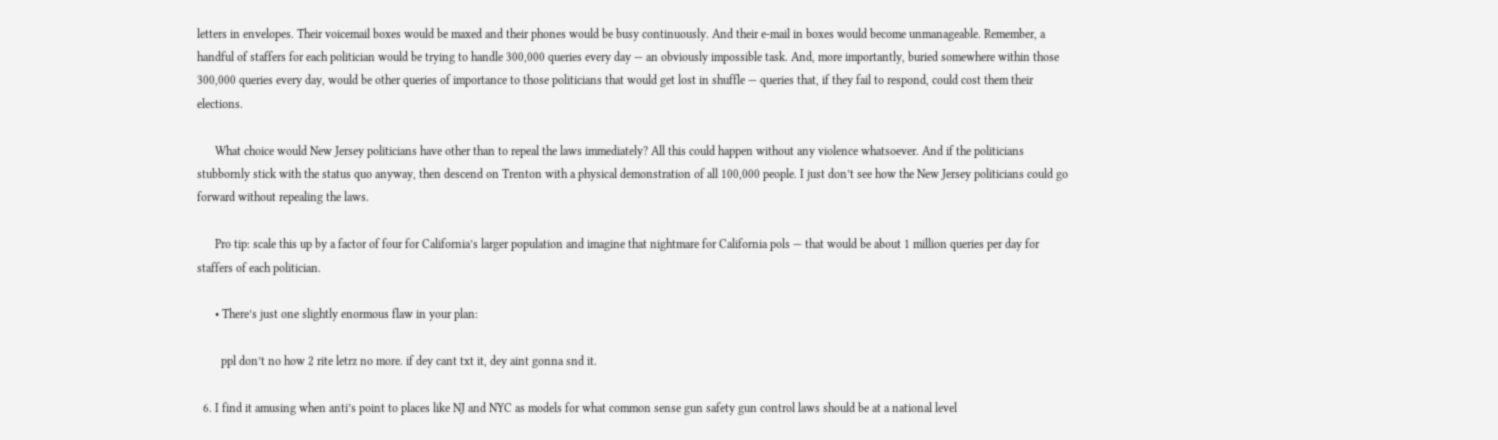letters in envelopes. Their voicemail boxes would be maxed and their phones would be busy continuously. And their e-mail in boxes would become unmanageable. Remember, a handful of staffers for each politician would be trying to handle 300,000 queries every day — an obviously impossible task. And, more importantly, buried somewhere within those 300,000 queries every day, would be other queries of importance to those politicians that would get lost in shuffle — queries that, if they fail to respond, could cost them their elections.

      What choice would New Jersey politicians have other than to repeal the laws immediately? All this could happen without any violence whatsoever. And if the politicians stubbornly stick with the status quo anyway, then descend on Trenton with a physical demonstration of all 100,000 people. I just don’t see how the New Jersey politicians could go forward without repealing the laws.

      Pro tip: scale this up by a factor of four for California’s larger population and imagine that nightmare for California pols — that would be about 1 million queries per day for staffers of each politician.

      • There’s just one slightly enormous flaw in your plan:

        ppl don’t no how 2 rite letrz no more. if dey cant txt it, dey aint gonna snd it.

  6. I find it amusing when anti’s point to places like NJ and NYC as models for what common sense gun safety gun control laws should be at a national level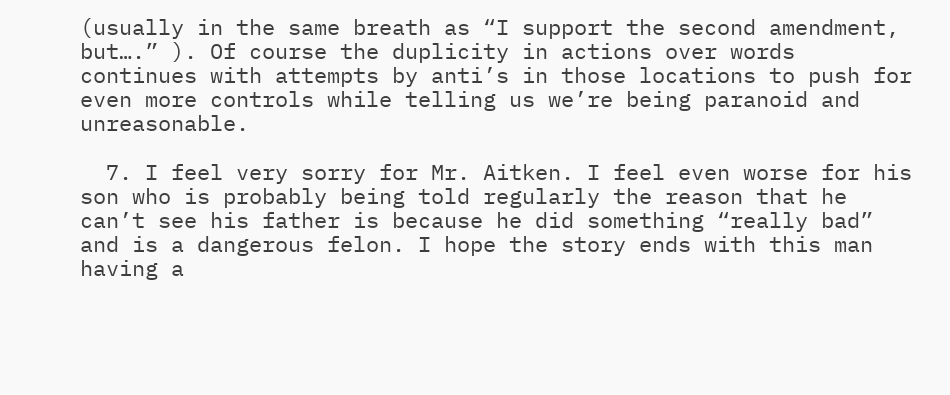(usually in the same breath as “I support the second amendment, but….” ). Of course the duplicity in actions over words continues with attempts by anti’s in those locations to push for even more controls while telling us we’re being paranoid and unreasonable.

  7. I feel very sorry for Mr. Aitken. I feel even worse for his son who is probably being told regularly the reason that he can’t see his father is because he did something “really bad” and is a dangerous felon. I hope the story ends with this man having a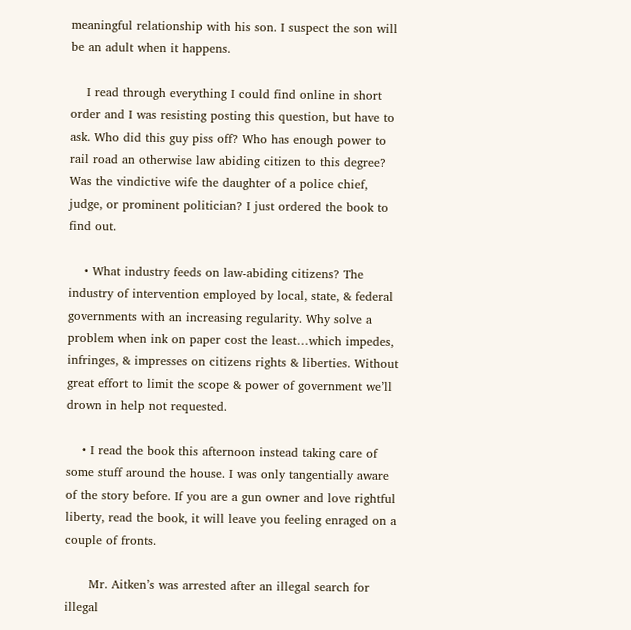meaningful relationship with his son. I suspect the son will be an adult when it happens.

    I read through everything I could find online in short order and I was resisting posting this question, but have to ask. Who did this guy piss off? Who has enough power to rail road an otherwise law abiding citizen to this degree? Was the vindictive wife the daughter of a police chief, judge, or prominent politician? I just ordered the book to find out.

    • What industry feeds on law-abiding citizens? The industry of intervention employed by local, state, & federal governments with an increasing regularity. Why solve a problem when ink on paper cost the least…which impedes, infringes, & impresses on citizens rights & liberties. Without great effort to limit the scope & power of government we’ll drown in help not requested.

    • I read the book this afternoon instead taking care of some stuff around the house. I was only tangentially aware of the story before. If you are a gun owner and love rightful liberty, read the book, it will leave you feeling enraged on a couple of fronts.

      Mr. Aitken’s was arrested after an illegal search for illegal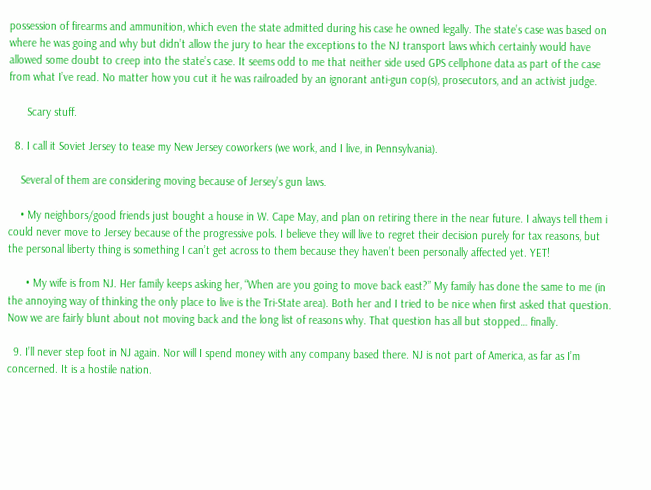possession of firearms and ammunition, which even the state admitted during his case he owned legally. The state’s case was based on where he was going and why but didn’t allow the jury to hear the exceptions to the NJ transport laws which certainly would have allowed some doubt to creep into the state’s case. It seems odd to me that neither side used GPS cellphone data as part of the case from what I’ve read. No matter how you cut it he was railroaded by an ignorant anti-gun cop(s), prosecutors, and an activist judge.

      Scary stuff.

  8. I call it Soviet Jersey to tease my New Jersey coworkers (we work, and I live, in Pennsylvania).

    Several of them are considering moving because of Jersey’s gun laws.

    • My neighbors/good friends just bought a house in W. Cape May, and plan on retiring there in the near future. I always tell them i could never move to Jersey because of the progressive pols. I believe they will live to regret their decision purely for tax reasons, but the personal liberty thing is something I can’t get across to them because they haven’t been personally affected yet. YET!

      • My wife is from NJ. Her family keeps asking her, “When are you going to move back east?” My family has done the same to me (in the annoying way of thinking the only place to live is the Tri-State area). Both her and I tried to be nice when first asked that question. Now we are fairly blunt about not moving back and the long list of reasons why. That question has all but stopped… finally.

  9. I’ll never step foot in NJ again. Nor will I spend money with any company based there. NJ is not part of America, as far as I’m concerned. It is a hostile nation.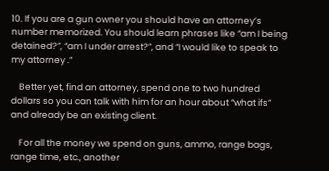10. If you are a gun owner you should have an attorney’s number memorized. You should learn phrases like “am I being detained?”, “am I under arrest?”, and “I would like to speak to my attorney .”

    Better yet, find an attorney, spend one to two hundred dollars so you can talk with him for an hour about “what ifs” and already be an existing client.

    For all the money we spend on guns, ammo, range bags, range time, etc., another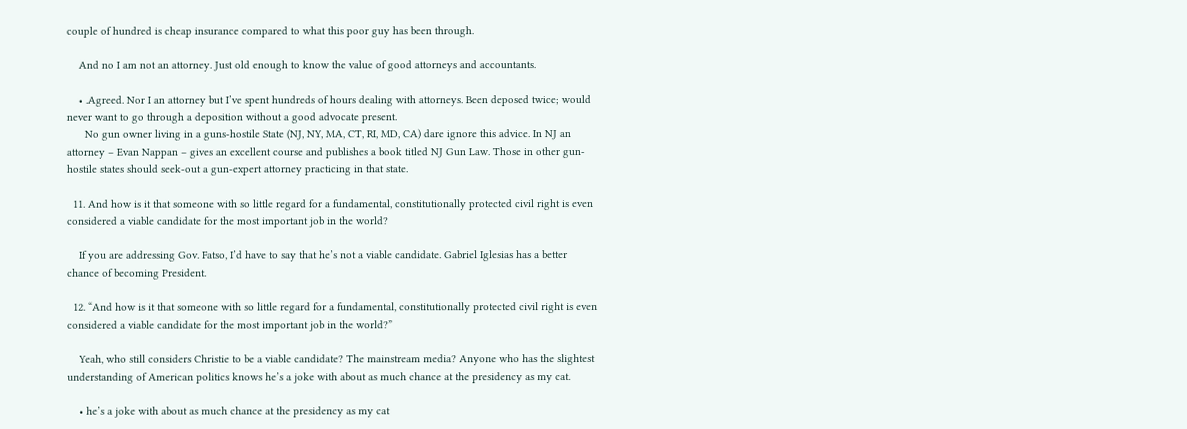couple of hundred is cheap insurance compared to what this poor guy has been through.

    And no I am not an attorney. Just old enough to know the value of good attorneys and accountants.

    • .Agreed. Nor I an attorney but I’ve spent hundreds of hours dealing with attorneys. Been deposed twice; would never want to go through a deposition without a good advocate present.
      No gun owner living in a guns-hostile State (NJ, NY, MA, CT, RI, MD, CA) dare ignore this advice. In NJ an attorney – Evan Nappan – gives an excellent course and publishes a book titled NJ Gun Law. Those in other gun-hostile states should seek-out a gun-expert attorney practicing in that state.

  11. And how is it that someone with so little regard for a fundamental, constitutionally protected civil right is even considered a viable candidate for the most important job in the world?

    If you are addressing Gov. Fatso, I’d have to say that he’s not a viable candidate. Gabriel Iglesias has a better chance of becoming President.

  12. “And how is it that someone with so little regard for a fundamental, constitutionally protected civil right is even considered a viable candidate for the most important job in the world?”

    Yeah, who still considers Christie to be a viable candidate? The mainstream media? Anyone who has the slightest understanding of American politics knows he’s a joke with about as much chance at the presidency as my cat.

    • he’s a joke with about as much chance at the presidency as my cat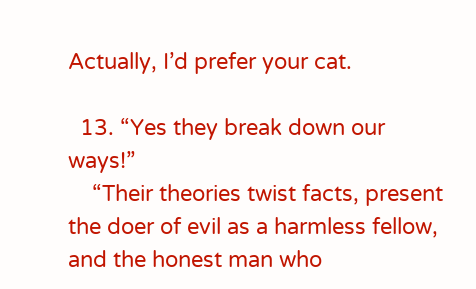Actually, I’d prefer your cat.

  13. “Yes they break down our ways!”
    “Their theories twist facts, present the doer of evil as a harmless fellow, and the honest man who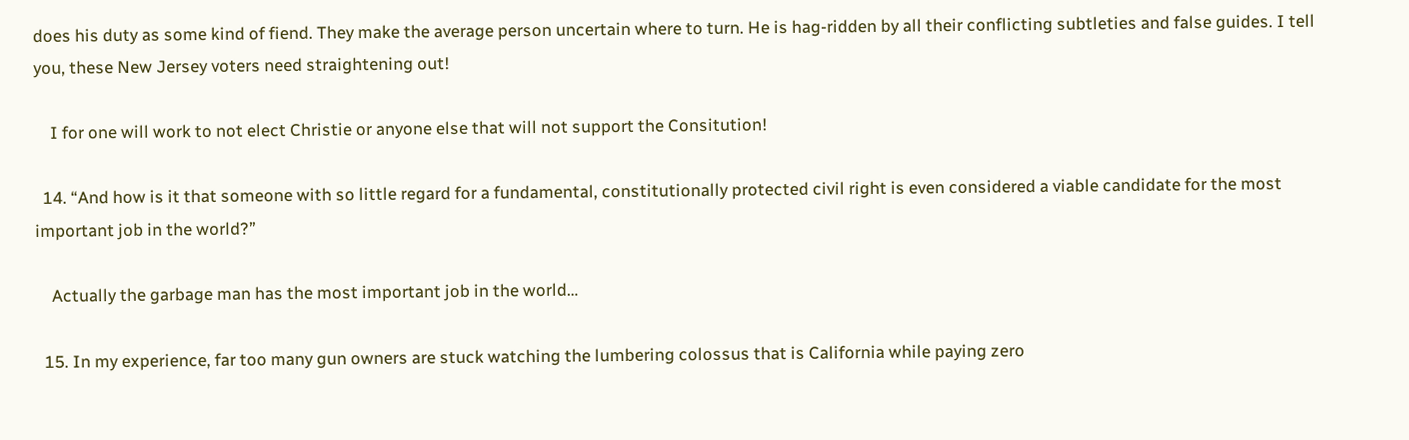does his duty as some kind of fiend. They make the average person uncertain where to turn. He is hag-ridden by all their conflicting subtleties and false guides. I tell you, these New Jersey voters need straightening out!

    I for one will work to not elect Christie or anyone else that will not support the Consitution!

  14. “And how is it that someone with so little regard for a fundamental, constitutionally protected civil right is even considered a viable candidate for the most important job in the world?”

    Actually the garbage man has the most important job in the world…

  15. In my experience, far too many gun owners are stuck watching the lumbering colossus that is California while paying zero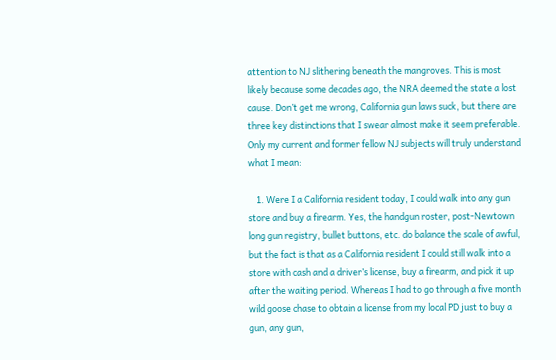attention to NJ slithering beneath the mangroves. This is most likely because some decades ago, the NRA deemed the state a lost cause. Don’t get me wrong, California gun laws suck, but there are three key distinctions that I swear almost make it seem preferable. Only my current and former fellow NJ subjects will truly understand what I mean:

    1. Were I a California resident today, I could walk into any gun store and buy a firearm. Yes, the handgun roster, post-Newtown long gun registry, bullet buttons, etc. do balance the scale of awful, but the fact is that as a California resident I could still walk into a store with cash and a driver’s license, buy a firearm, and pick it up after the waiting period. Whereas I had to go through a five month wild goose chase to obtain a license from my local PD just to buy a gun, any gun,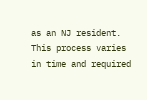as an NJ resident. This process varies in time and required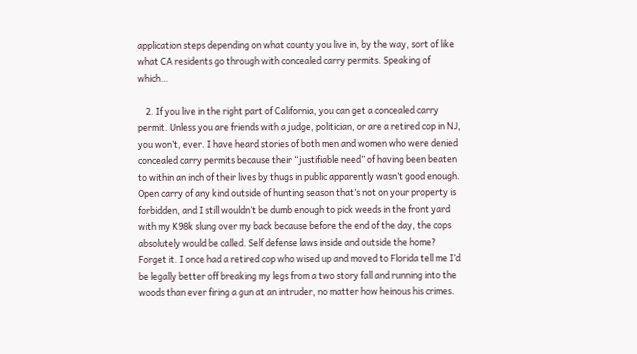application steps depending on what county you live in, by the way, sort of like what CA residents go through with concealed carry permits. Speaking of which…

    2. If you live in the right part of California, you can get a concealed carry permit. Unless you are friends with a judge, politician, or are a retired cop in NJ, you won’t, ever. I have heard stories of both men and women who were denied concealed carry permits because their “justifiable need” of having been beaten to within an inch of their lives by thugs in public apparently wasn’t good enough. Open carry of any kind outside of hunting season that’s not on your property is forbidden, and I still wouldn’t be dumb enough to pick weeds in the front yard with my K98k slung over my back because before the end of the day, the cops absolutely would be called. Self defense laws inside and outside the home? Forget it. I once had a retired cop who wised up and moved to Florida tell me I’d be legally better off breaking my legs from a two story fall and running into the woods than ever firing a gun at an intruder, no matter how heinous his crimes.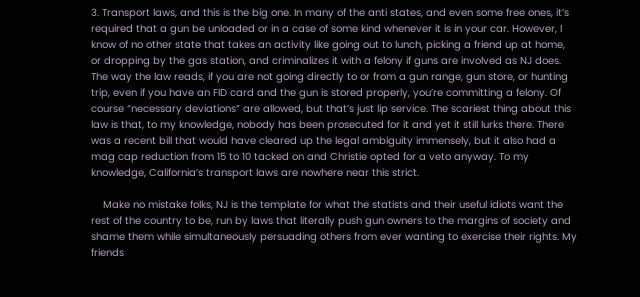3. Transport laws, and this is the big one. In many of the anti states, and even some free ones, it’s required that a gun be unloaded or in a case of some kind whenever it is in your car. However, I know of no other state that takes an activity like going out to lunch, picking a friend up at home, or dropping by the gas station, and criminalizes it with a felony if guns are involved as NJ does. The way the law reads, if you are not going directly to or from a gun range, gun store, or hunting trip, even if you have an FID card and the gun is stored properly, you’re committing a felony. Of course “necessary deviations” are allowed, but that’s just lip service. The scariest thing about this law is that, to my knowledge, nobody has been prosecuted for it and yet it still lurks there. There was a recent bill that would have cleared up the legal ambiguity immensely, but it also had a mag cap reduction from 15 to 10 tacked on and Christie opted for a veto anyway. To my knowledge, California’s transport laws are nowhere near this strict.

    Make no mistake folks, NJ is the template for what the statists and their useful idiots want the rest of the country to be, run by laws that literally push gun owners to the margins of society and shame them while simultaneously persuading others from ever wanting to exercise their rights. My friends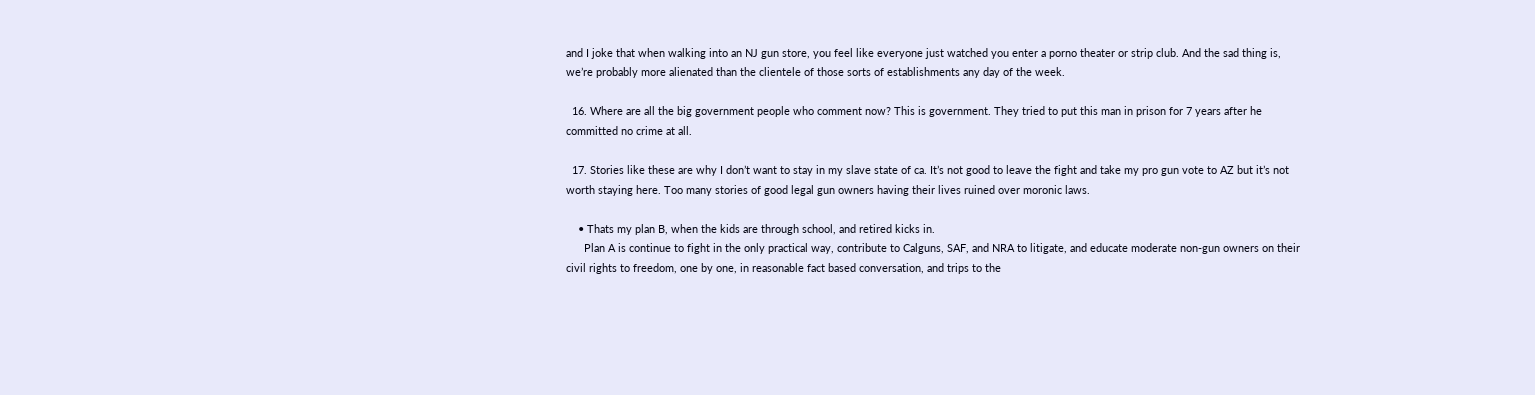and I joke that when walking into an NJ gun store, you feel like everyone just watched you enter a porno theater or strip club. And the sad thing is, we’re probably more alienated than the clientele of those sorts of establishments any day of the week.

  16. Where are all the big government people who comment now? This is government. They tried to put this man in prison for 7 years after he committed no crime at all.

  17. Stories like these are why I don’t want to stay in my slave state of ca. It’s not good to leave the fight and take my pro gun vote to AZ but it’s not worth staying here. Too many stories of good legal gun owners having their lives ruined over moronic laws.

    • Thats my plan B, when the kids are through school, and retired kicks in.
      Plan A is continue to fight in the only practical way, contribute to Calguns, SAF, and NRA to litigate, and educate moderate non-gun owners on their civil rights to freedom, one by one, in reasonable fact based conversation, and trips to the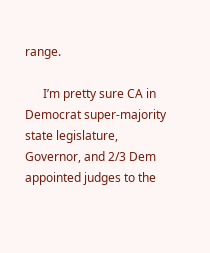range.

      I’m pretty sure CA in Democrat super-majority state legislature, Governor, and 2/3 Dem appointed judges to the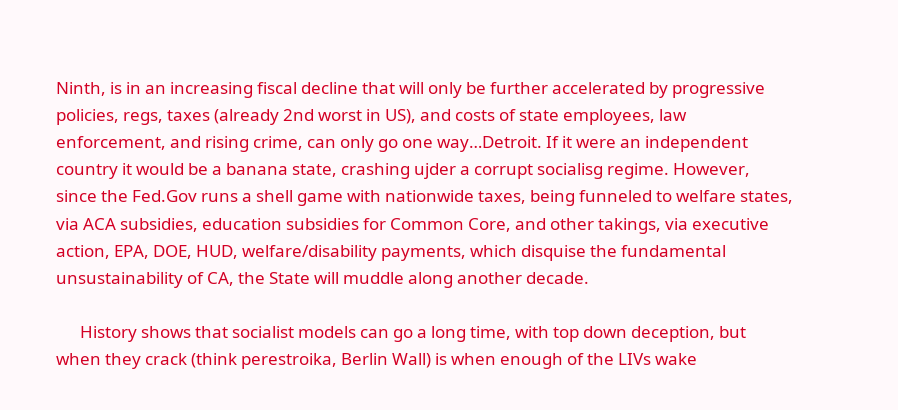Ninth, is in an increasing fiscal decline that will only be further accelerated by progressive policies, regs, taxes (already 2nd worst in US), and costs of state employees, law enforcement, and rising crime, can only go one way…Detroit. If it were an independent country it would be a banana state, crashing ujder a corrupt socialisg regime. However, since the Fed.Gov runs a shell game with nationwide taxes, being funneled to welfare states, via ACA subsidies, education subsidies for Common Core, and other takings, via executive action, EPA, DOE, HUD, welfare/disability payments, which disquise the fundamental unsustainability of CA, the State will muddle along another decade.

      History shows that socialist models can go a long time, with top down deception, but when they crack (think perestroika, Berlin Wall) is when enough of the LIVs wake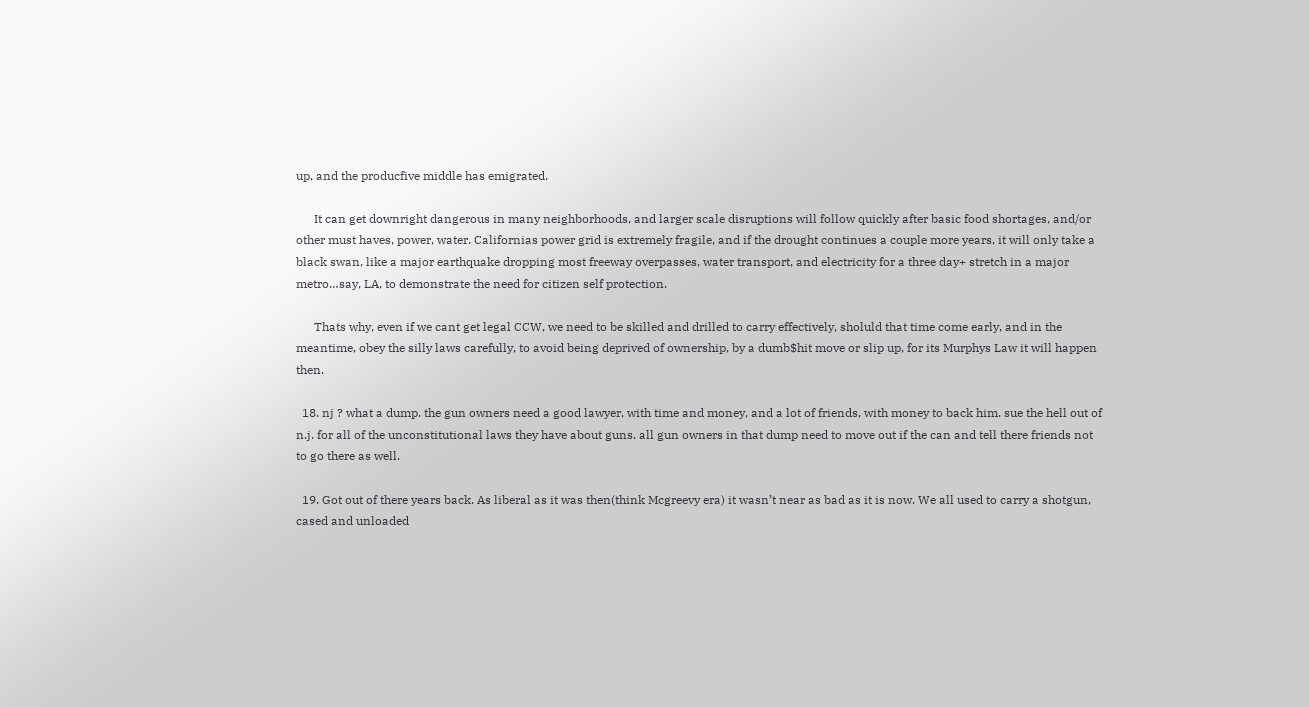up, and the producfive middle has emigrated.

      It can get downright dangerous in many neighborhoods, and larger scale disruptions will follow quickly after basic food shortages, and/or other must haves, power, water. Californias power grid is extremely fragile, and if the drought continues a couple more years, it will only take a black swan, like a major earthquake dropping most freeway overpasses, water transport, and electricity for a three day+ stretch in a major metro…say, LA, to demonstrate the need for citizen self protection.

      Thats why, even if we cant get legal CCW, we need to be skilled and drilled to carry effectively, sholuld that time come early, and in the meantime, obey the silly laws carefully, to avoid being deprived of ownership, by a dumb$hit move or slip up, for its Murphys Law it will happen then.

  18. nj ? what a dump. the gun owners need a good lawyer, with time and money, and a lot of friends, with money to back him. sue the hell out of n.j. for all of the unconstitutional laws they have about guns. all gun owners in that dump need to move out if the can and tell there friends not to go there as well.

  19. Got out of there years back. As liberal as it was then(think Mcgreevy era) it wasn’t near as bad as it is now. We all used to carry a shotgun, cased and unloaded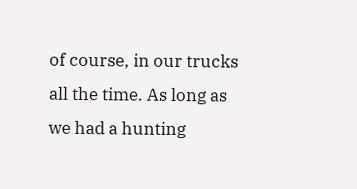of course, in our trucks all the time. As long as we had a hunting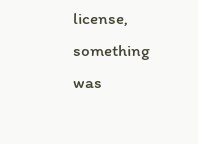license, something was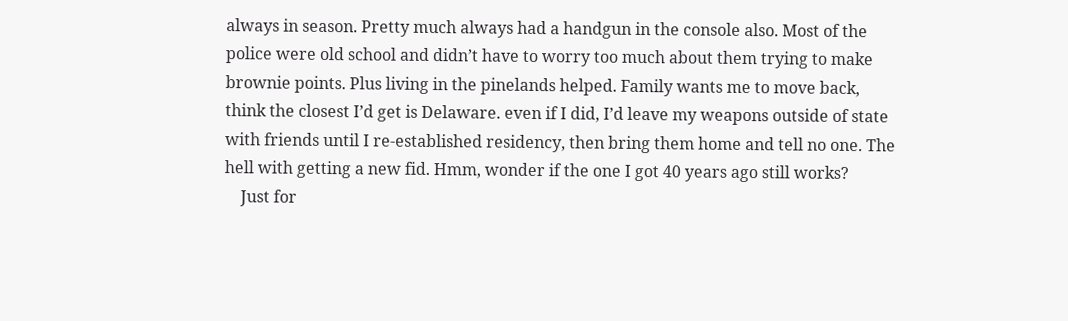always in season. Pretty much always had a handgun in the console also. Most of the police were old school and didn’t have to worry too much about them trying to make brownie points. Plus living in the pinelands helped. Family wants me to move back, think the closest I’d get is Delaware. even if I did, I’d leave my weapons outside of state with friends until I re-established residency, then bring them home and tell no one. The hell with getting a new fid. Hmm, wonder if the one I got 40 years ago still works?
    Just for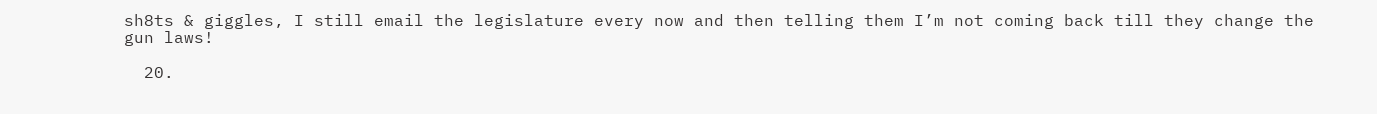sh8ts & giggles, I still email the legislature every now and then telling them I’m not coming back till they change the gun laws!

  20.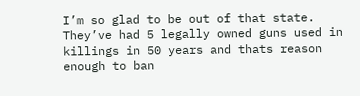I’m so glad to be out of that state. They’ve had 5 legally owned guns used in killings in 50 years and thats reason enough to ban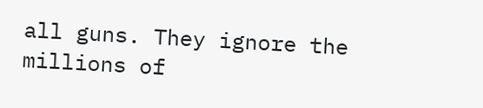all guns. They ignore the millions of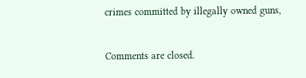crimes committed by illegally owned guns,

Comments are closed.